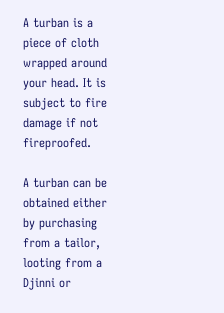A turban is a piece of cloth wrapped around your head. It is subject to fire damage if not fireproofed.

A turban can be obtained either by purchasing from a tailor, looting from a Djinni or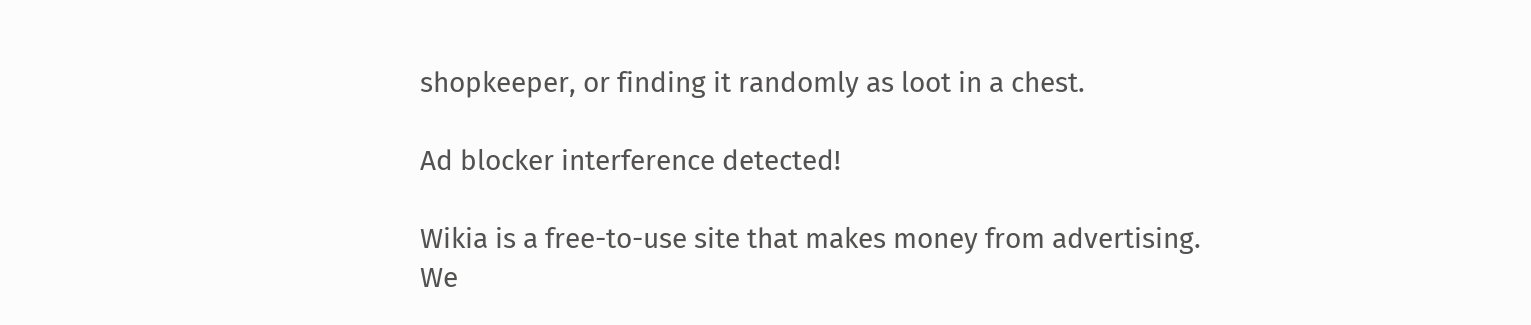shopkeeper, or finding it randomly as loot in a chest.

Ad blocker interference detected!

Wikia is a free-to-use site that makes money from advertising. We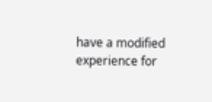have a modified experience for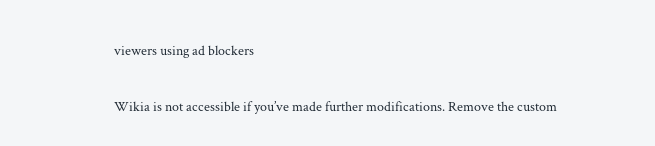viewers using ad blockers

Wikia is not accessible if you’ve made further modifications. Remove the custom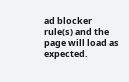ad blocker rule(s) and the page will load as expected.